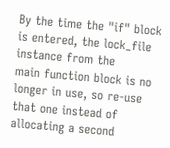By the time the "if" block is entered, the lock_file instance from the
main function block is no longer in use, so re-use that one instead of
allocating a second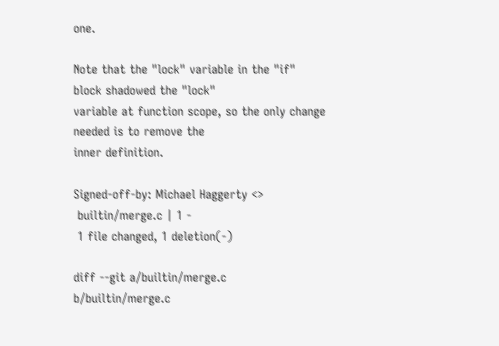one.

Note that the "lock" variable in the "if" block shadowed the "lock"
variable at function scope, so the only change needed is to remove the
inner definition.

Signed-off-by: Michael Haggerty <>
 builtin/merge.c | 1 -
 1 file changed, 1 deletion(-)

diff --git a/builtin/merge.c b/builtin/merge.c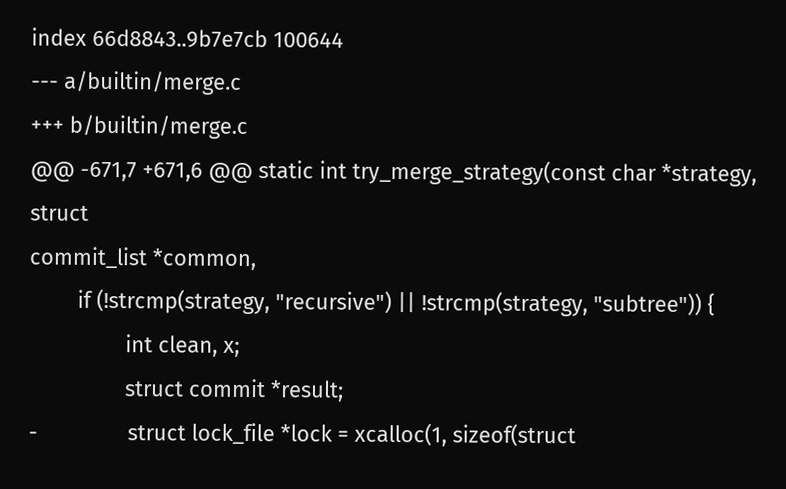index 66d8843..9b7e7cb 100644
--- a/builtin/merge.c
+++ b/builtin/merge.c
@@ -671,7 +671,6 @@ static int try_merge_strategy(const char *strategy, struct
commit_list *common,
        if (!strcmp(strategy, "recursive") || !strcmp(strategy, "subtree")) {
                int clean, x;
                struct commit *result;
-               struct lock_file *lock = xcalloc(1, sizeof(struct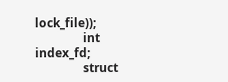lock_file));
                int index_fd;
                struct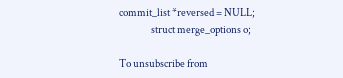commit_list *reversed = NULL;
                struct merge_options o;

To unsubscribe from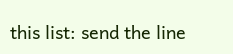this list: send the line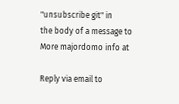"unsubscribe git" in
the body of a message to
More majordomo info at

Reply via email to